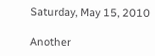Saturday, May 15, 2010

Another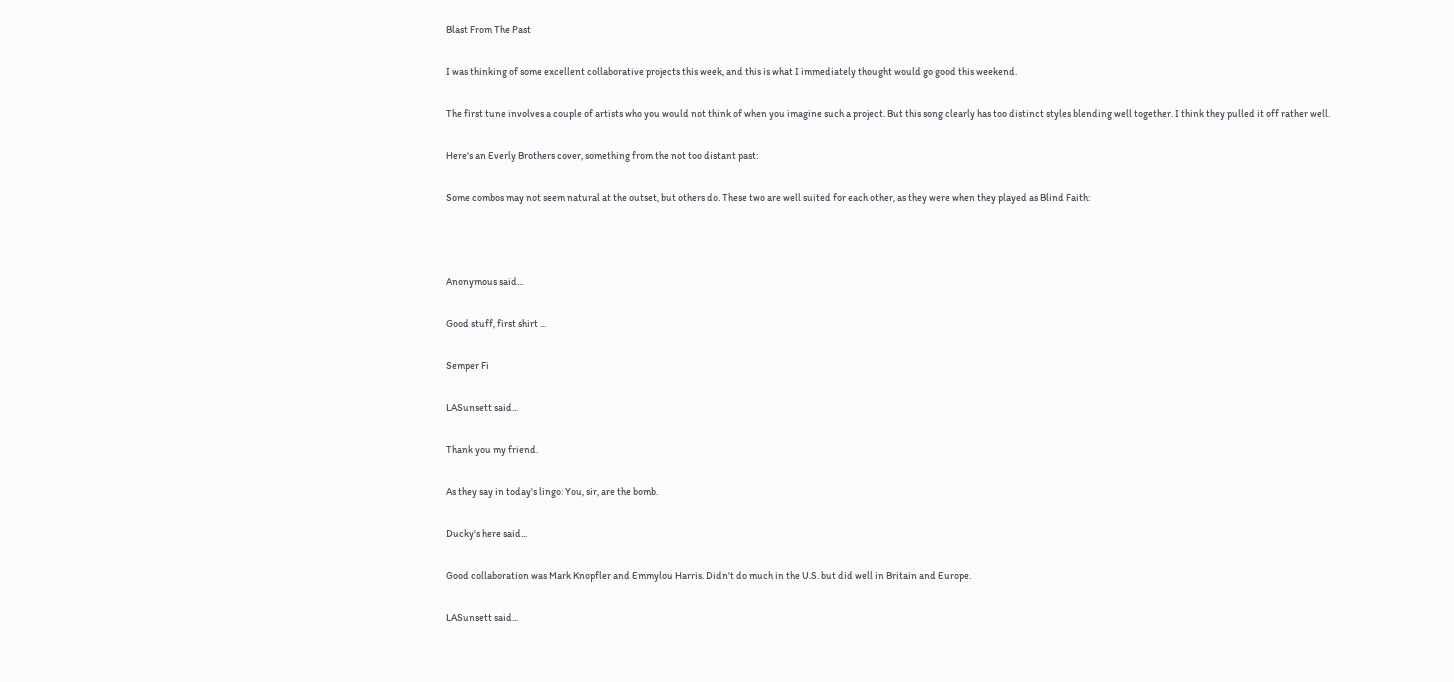Blast From The Past

I was thinking of some excellent collaborative projects this week, and this is what I immediately thought would go good this weekend.

The first tune involves a couple of artists who you would not think of when you imagine such a project. But this song clearly has too distinct styles blending well together. I think they pulled it off rather well.

Here's an Everly Brothers cover, something from the not too distant past:

Some combos may not seem natural at the outset, but others do. These two are well suited for each other, as they were when they played as Blind Faith:



Anonymous said...

Good stuff, first shirt ...

Semper Fi

LASunsett said...

Thank you my friend.

As they say in today's lingo: You, sir, are the bomb.

Ducky's here said...

Good collaboration was Mark Knopfler and Emmylou Harris. Didn't do much in the U.S. but did well in Britain and Europe.

LASunsett said...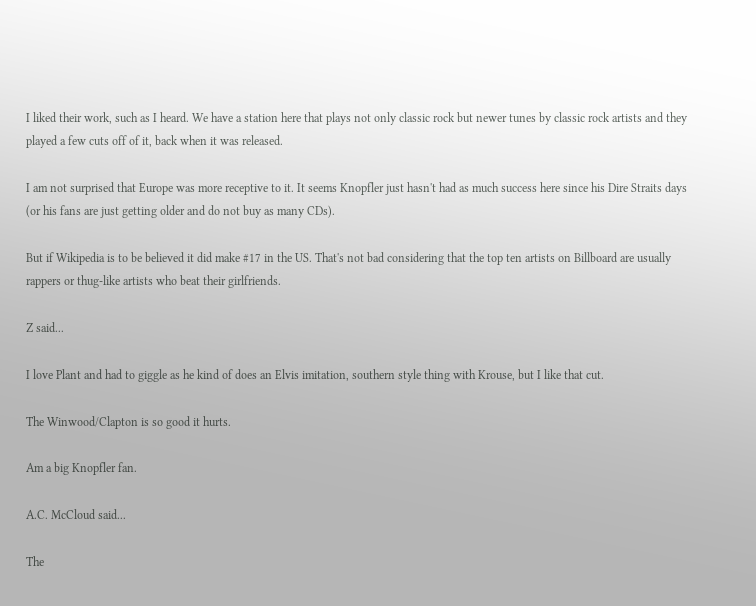I liked their work, such as I heard. We have a station here that plays not only classic rock but newer tunes by classic rock artists and they played a few cuts off of it, back when it was released.

I am not surprised that Europe was more receptive to it. It seems Knopfler just hasn't had as much success here since his Dire Straits days (or his fans are just getting older and do not buy as many CDs).

But if Wikipedia is to be believed it did make #17 in the US. That's not bad considering that the top ten artists on Billboard are usually rappers or thug-like artists who beat their girlfriends.

Z said...

I love Plant and had to giggle as he kind of does an Elvis imitation, southern style thing with Krouse, but I like that cut.

The Winwood/Clapton is so good it hurts.

Am a big Knopfler fan.

A.C. McCloud said...

The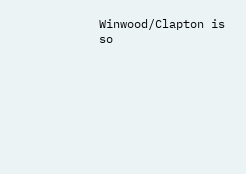Winwood/Clapton is so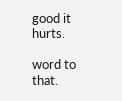good it hurts.

word to that.